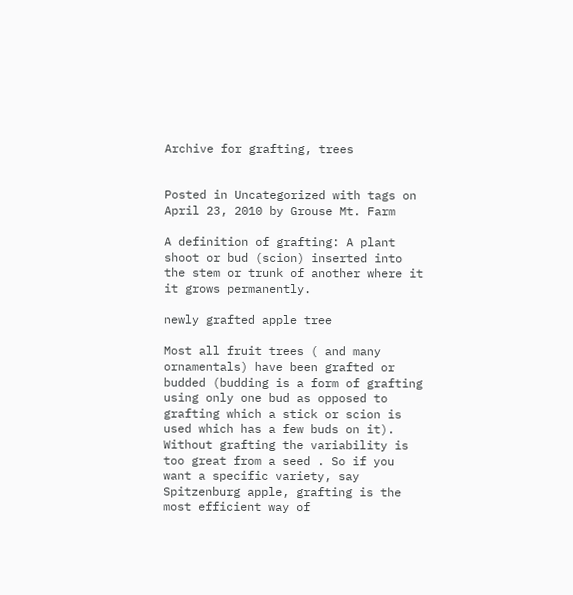Archive for grafting, trees


Posted in Uncategorized with tags on April 23, 2010 by Grouse Mt. Farm

A definition of grafting: A plant shoot or bud (scion) inserted into the stem or trunk of another where it it grows permanently.

newly grafted apple tree

Most all fruit trees ( and many ornamentals) have been grafted or budded (budding is a form of grafting using only one bud as opposed to grafting which a stick or scion is used which has a few buds on it). Without grafting the variability is too great from a seed . So if you want a specific variety, say Spitzenburg apple, grafting is the most efficient way of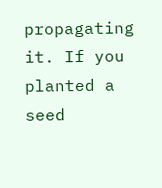propagating it. If you planted a seed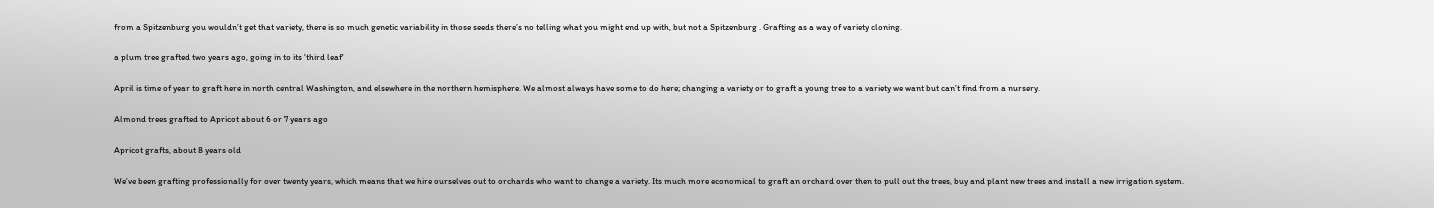from a Spitzenburg you wouldn’t get that variety, there is so much genetic variability in those seeds there’s no telling what you might end up with, but not a Spitzenburg . Grafting as a way of variety cloning.

a plum tree grafted two years ago, going in to its 'third leaf'

April is time of year to graft here in north central Washington, and elsewhere in the northern hemisphere. We almost always have some to do here; changing a variety or to graft a young tree to a variety we want but can’t find from a nursery.

Almond trees grafted to Apricot about 6 or 7 years ago

Apricot grafts, about 8 years old

We’ve been grafting professionally for over twenty years, which means that we hire ourselves out to orchards who want to change a variety. Its much more economical to graft an orchard over then to pull out the trees, buy and plant new trees and install a new irrigation system.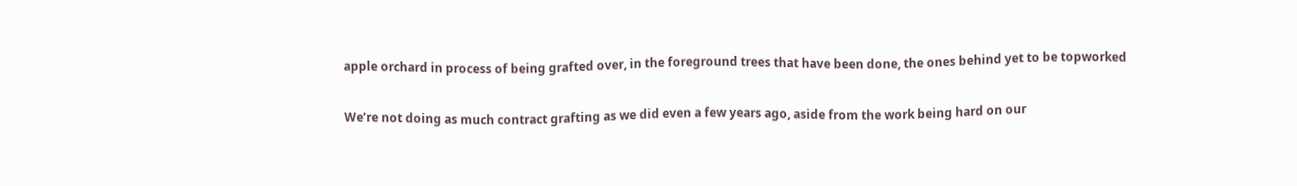apple orchard in process of being grafted over, in the foreground trees that have been done, the ones behind yet to be topworked

We’re not doing as much contract grafting as we did even a few years ago, aside from the work being hard on our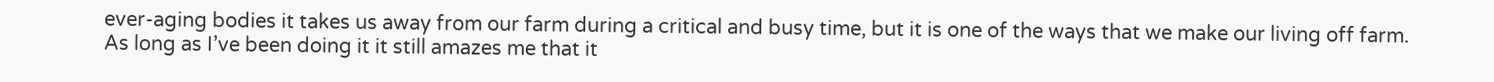ever-aging bodies it takes us away from our farm during a critical and busy time, but it is one of the ways that we make our living off farm.
As long as I’ve been doing it it still amazes me that it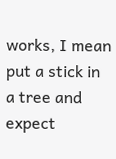works, I mean put a stick in a tree and expect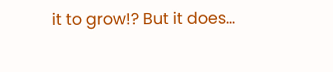it to grow!? But it does…